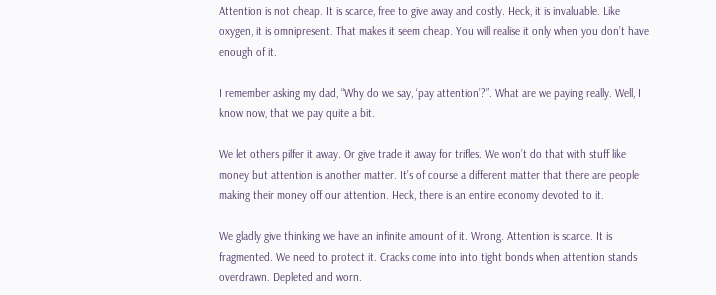Attention is not cheap. It is scarce, free to give away and costly. Heck, it is invaluable. Like oxygen, it is omnipresent. That makes it seem cheap. You will realise it only when you don’t have enough of it.

I remember asking my dad, “Why do we say, ‘pay attention’?”. What are we paying really. Well, I know now, that we pay quite a bit.

We let others pilfer it away. Or give trade it away for trifles. We won’t do that with stuff like money but attention is another matter. It’s of course a different matter that there are people making their money off our attention. Heck, there is an entire economy devoted to it.

We gladly give thinking we have an infinite amount of it. Wrong. Attention is scarce. It is fragmented. We need to protect it. Cracks come into into tight bonds when attention stands overdrawn. Depleted and worn.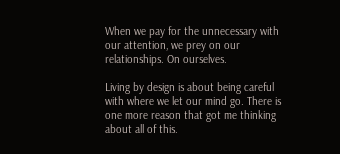When we pay for the unnecessary with our attention, we prey on our relationships. On ourselves.

Living by design is about being careful with where we let our mind go. There is one more reason that got me thinking about all of this.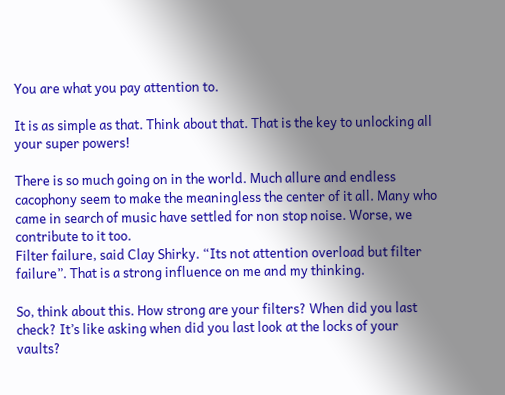You are what you pay attention to.

It is as simple as that. Think about that. That is the key to unlocking all your super powers!

There is so much going on in the world. Much allure and endless cacophony seem to make the meaningless the center of it all. Many who came in search of music have settled for non stop noise. Worse, we contribute to it too.
Filter failure, said Clay Shirky. “Its not attention overload but filter failure”. That is a strong influence on me and my thinking.

So, think about this. How strong are your filters? When did you last check? It’s like asking when did you last look at the locks of your vaults?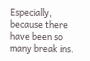Especially, because there have been so many break ins.